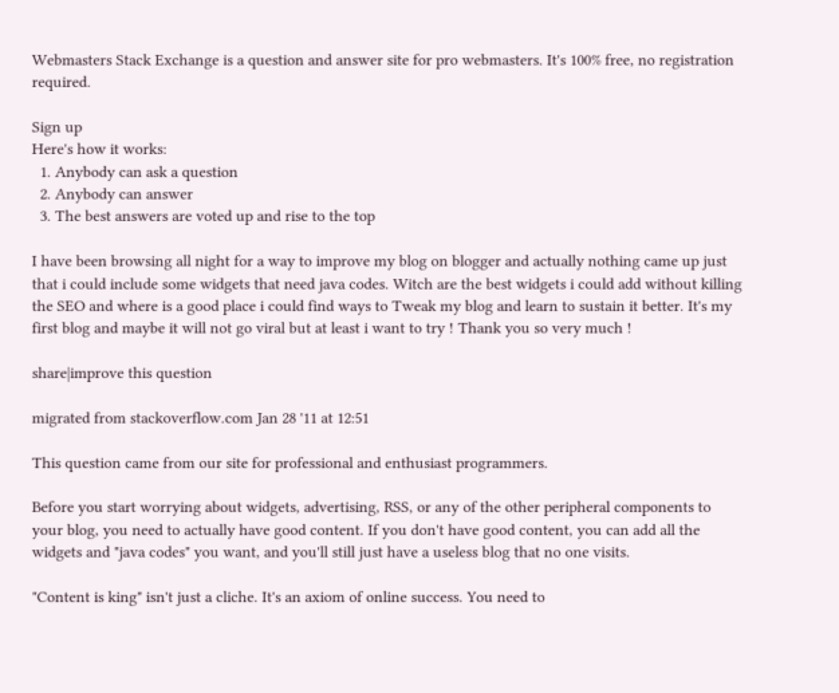Webmasters Stack Exchange is a question and answer site for pro webmasters. It's 100% free, no registration required.

Sign up
Here's how it works:
  1. Anybody can ask a question
  2. Anybody can answer
  3. The best answers are voted up and rise to the top

I have been browsing all night for a way to improve my blog on blogger and actually nothing came up just that i could include some widgets that need java codes. Witch are the best widgets i could add without killing the SEO and where is a good place i could find ways to Tweak my blog and learn to sustain it better. It's my first blog and maybe it will not go viral but at least i want to try ! Thank you so very much !

share|improve this question

migrated from stackoverflow.com Jan 28 '11 at 12:51

This question came from our site for professional and enthusiast programmers.

Before you start worrying about widgets, advertising, RSS, or any of the other peripheral components to your blog, you need to actually have good content. If you don't have good content, you can add all the widgets and "java codes" you want, and you'll still just have a useless blog that no one visits.

"Content is king" isn't just a cliche. It's an axiom of online success. You need to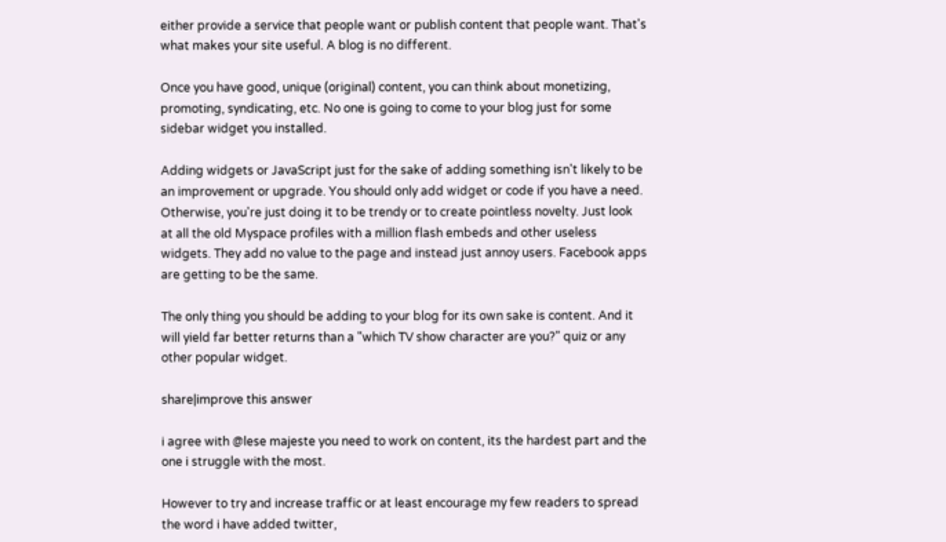either provide a service that people want or publish content that people want. That's what makes your site useful. A blog is no different.

Once you have good, unique (original) content, you can think about monetizing, promoting, syndicating, etc. No one is going to come to your blog just for some sidebar widget you installed.

Adding widgets or JavaScript just for the sake of adding something isn't likely to be an improvement or upgrade. You should only add widget or code if you have a need. Otherwise, you're just doing it to be trendy or to create pointless novelty. Just look at all the old Myspace profiles with a million flash embeds and other useless widgets. They add no value to the page and instead just annoy users. Facebook apps are getting to be the same.

The only thing you should be adding to your blog for its own sake is content. And it will yield far better returns than a "which TV show character are you?" quiz or any other popular widget.

share|improve this answer

i agree with @lese majeste you need to work on content, its the hardest part and the one i struggle with the most.

However to try and increase traffic or at least encourage my few readers to spread the word i have added twitter,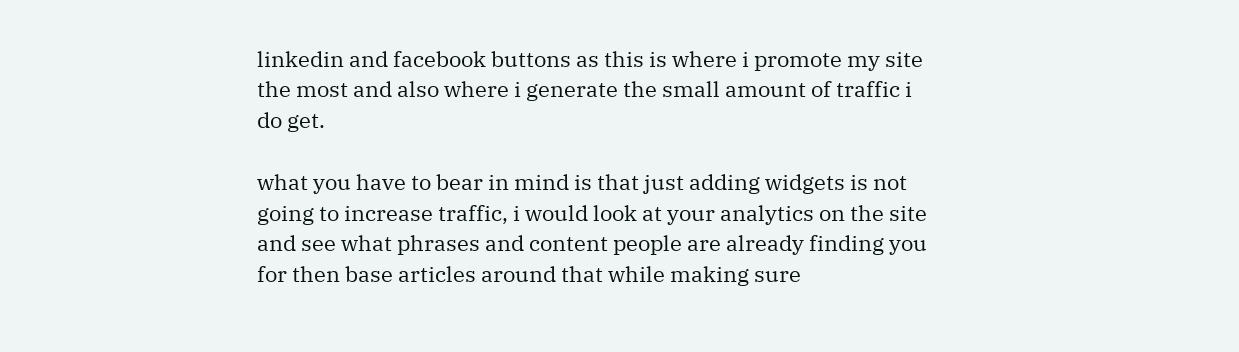linkedin and facebook buttons as this is where i promote my site the most and also where i generate the small amount of traffic i do get.

what you have to bear in mind is that just adding widgets is not going to increase traffic, i would look at your analytics on the site and see what phrases and content people are already finding you for then base articles around that while making sure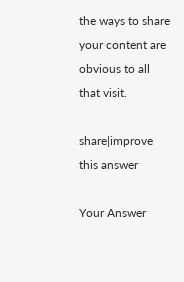the ways to share your content are obvious to all that visit.

share|improve this answer

Your Answer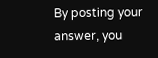By posting your answer, you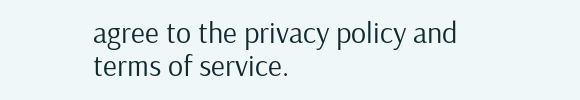agree to the privacy policy and terms of service.